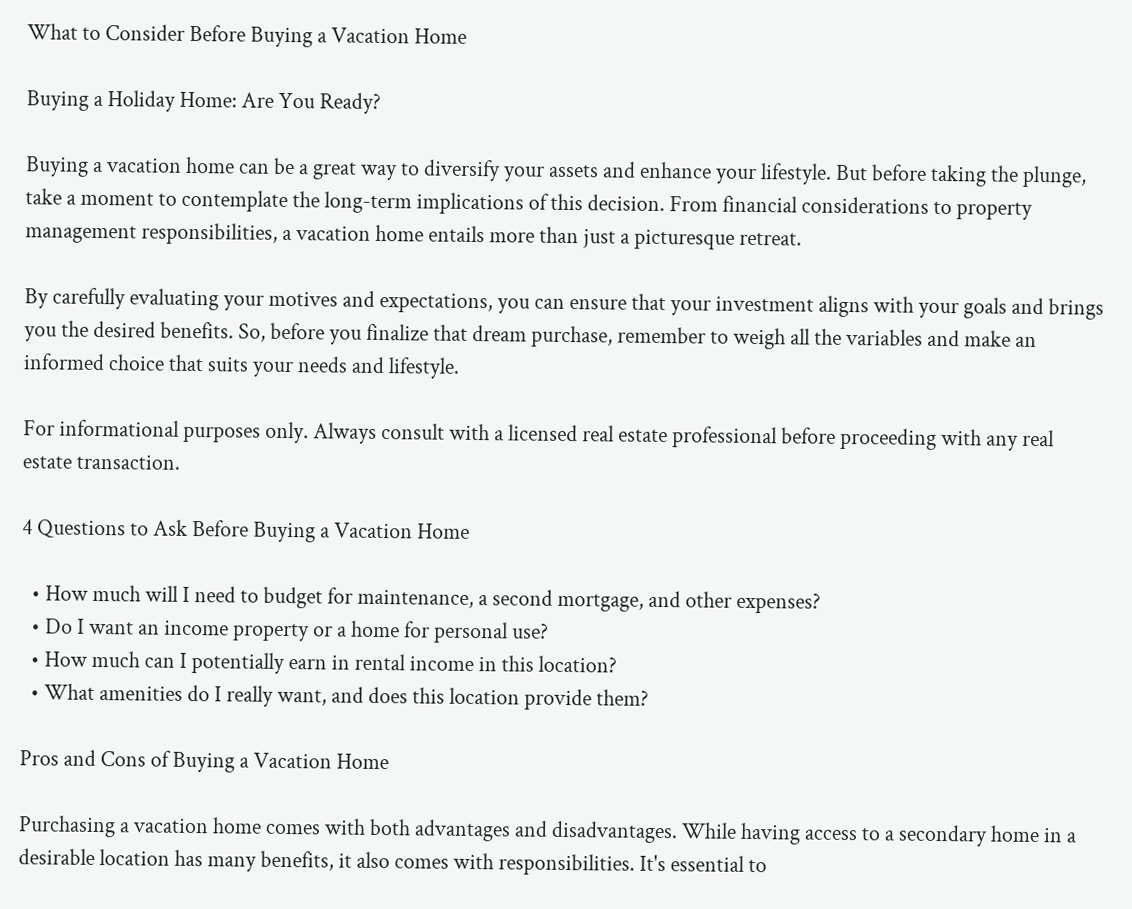What to Consider Before Buying a Vacation Home

Buying a Holiday Home: Are You Ready?

Buying a vacation home can be a great way to diversify your assets and enhance your lifestyle. But before taking the plunge, take a moment to contemplate the long-term implications of this decision. From financial considerations to property management responsibilities, a vacation home entails more than just a picturesque retreat.

By carefully evaluating your motives and expectations, you can ensure that your investment aligns with your goals and brings you the desired benefits. So, before you finalize that dream purchase, remember to weigh all the variables and make an informed choice that suits your needs and lifestyle.

For informational purposes only. Always consult with a licensed real estate professional before proceeding with any real estate transaction.

4 Questions to Ask Before Buying a Vacation Home

  • How much will I need to budget for maintenance, a second mortgage, and other expenses?
  • Do I want an income property or a home for personal use?
  • How much can I potentially earn in rental income in this location?
  • What amenities do I really want, and does this location provide them?

Pros and Cons of Buying a Vacation Home

Purchasing a vacation home comes with both advantages and disadvantages. While having access to a secondary home in a desirable location has many benefits, it also comes with responsibilities. It's essential to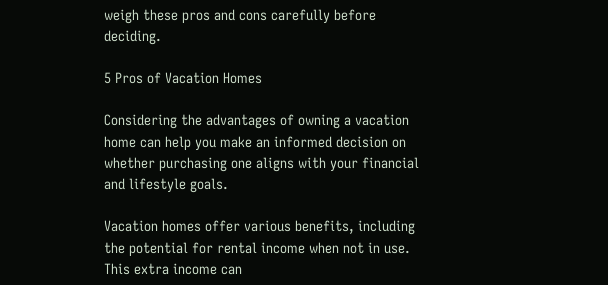weigh these pros and cons carefully before deciding.

5 Pros of Vacation Homes

Considering the advantages of owning a vacation home can help you make an informed decision on whether purchasing one aligns with your financial and lifestyle goals.

Vacation homes offer various benefits, including the potential for rental income when not in use. This extra income can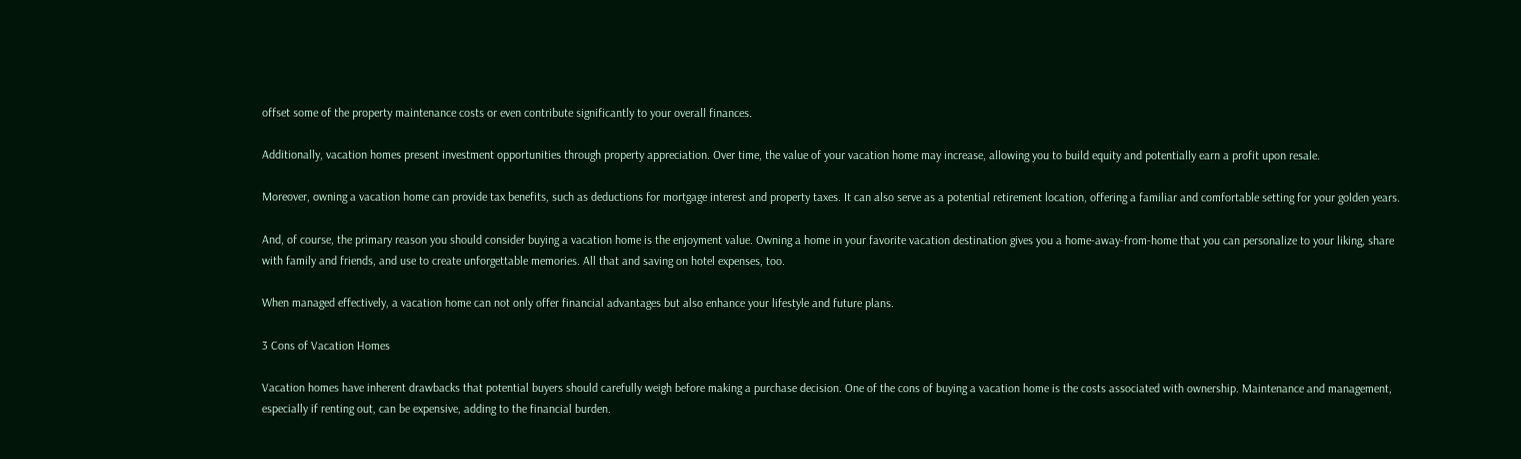offset some of the property maintenance costs or even contribute significantly to your overall finances.

Additionally, vacation homes present investment opportunities through property appreciation. Over time, the value of your vacation home may increase, allowing you to build equity and potentially earn a profit upon resale.

Moreover, owning a vacation home can provide tax benefits, such as deductions for mortgage interest and property taxes. It can also serve as a potential retirement location, offering a familiar and comfortable setting for your golden years.

And, of course, the primary reason you should consider buying a vacation home is the enjoyment value. Owning a home in your favorite vacation destination gives you a home-away-from-home that you can personalize to your liking, share with family and friends, and use to create unforgettable memories. All that and saving on hotel expenses, too.

When managed effectively, a vacation home can not only offer financial advantages but also enhance your lifestyle and future plans.

3 Cons of Vacation Homes

Vacation homes have inherent drawbacks that potential buyers should carefully weigh before making a purchase decision. One of the cons of buying a vacation home is the costs associated with ownership. Maintenance and management, especially if renting out, can be expensive, adding to the financial burden.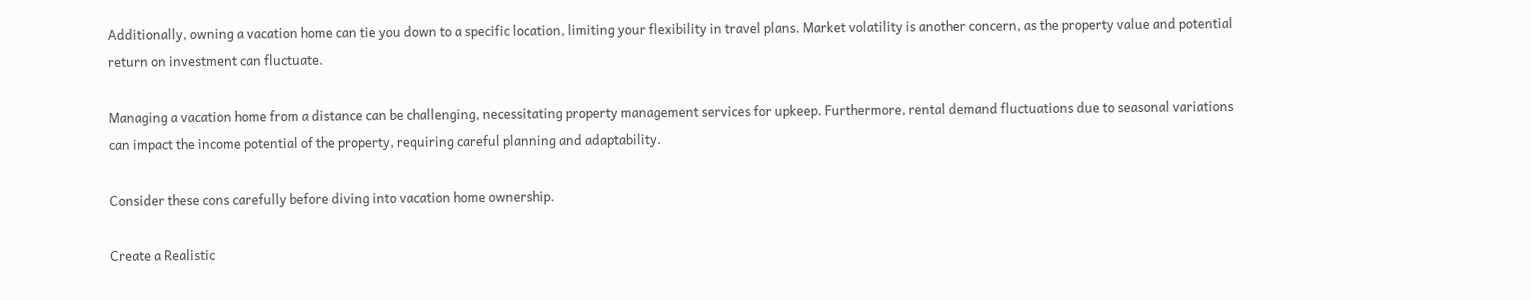Additionally, owning a vacation home can tie you down to a specific location, limiting your flexibility in travel plans. Market volatility is another concern, as the property value and potential return on investment can fluctuate.

Managing a vacation home from a distance can be challenging, necessitating property management services for upkeep. Furthermore, rental demand fluctuations due to seasonal variations can impact the income potential of the property, requiring careful planning and adaptability.

Consider these cons carefully before diving into vacation home ownership.

Create a Realistic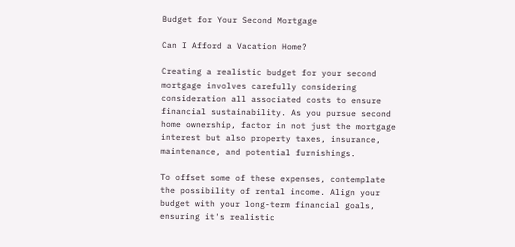Budget for Your Second Mortgage

Can I Afford a Vacation Home?

Creating a realistic budget for your second mortgage involves carefully considering consideration all associated costs to ensure financial sustainability. As you pursue second home ownership, factor in not just the mortgage interest but also property taxes, insurance, maintenance, and potential furnishings.

To offset some of these expenses, contemplate the possibility of rental income. Align your budget with your long-term financial goals, ensuring it's realistic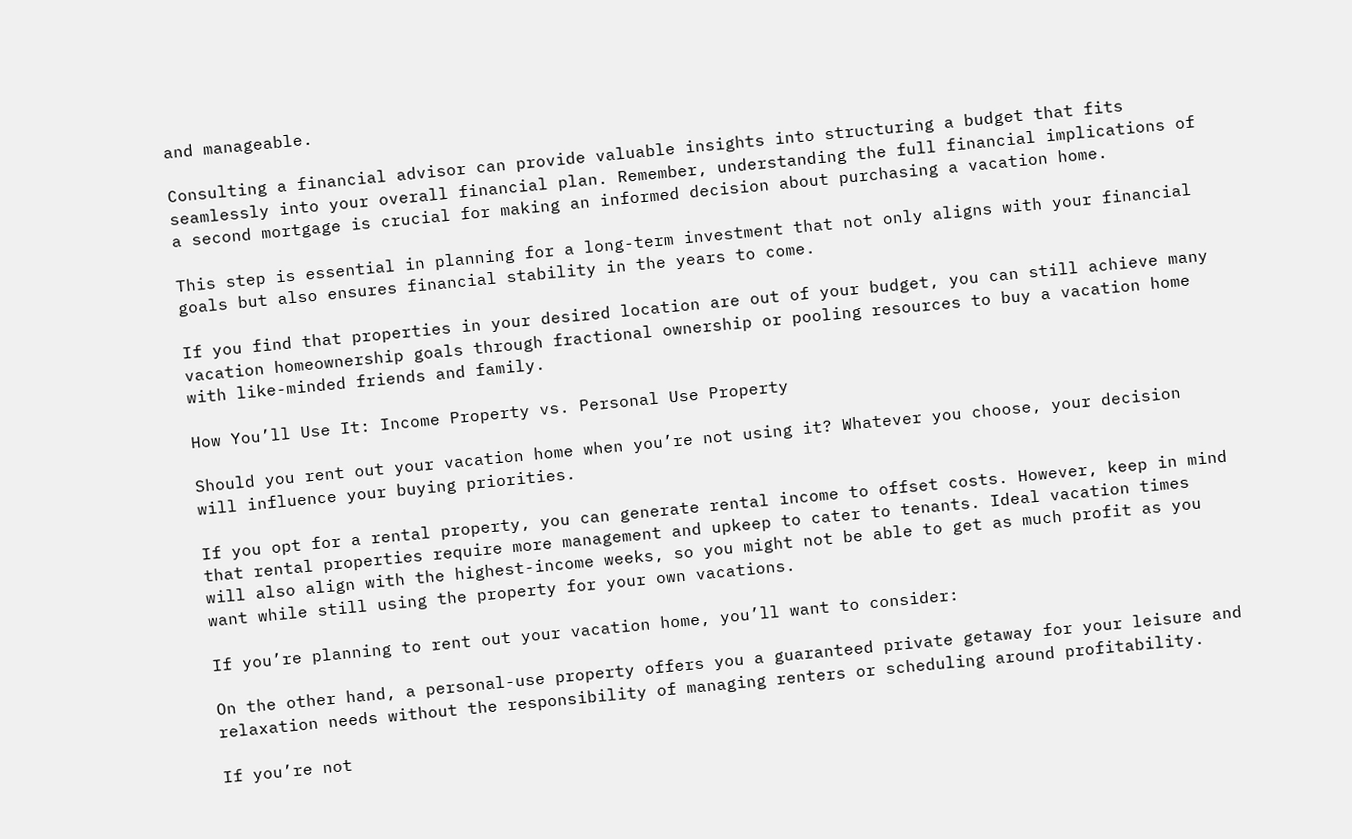and manageable.

Consulting a financial advisor can provide valuable insights into structuring a budget that fits seamlessly into your overall financial plan. Remember, understanding the full financial implications of a second mortgage is crucial for making an informed decision about purchasing a vacation home.

This step is essential in planning for a long-term investment that not only aligns with your financial goals but also ensures financial stability in the years to come.

If you find that properties in your desired location are out of your budget, you can still achieve many vacation homeownership goals through fractional ownership or pooling resources to buy a vacation home with like-minded friends and family.

How You’ll Use It: Income Property vs. Personal Use Property

Should you rent out your vacation home when you’re not using it? Whatever you choose, your decision will influence your buying priorities.

If you opt for a rental property, you can generate rental income to offset costs. However, keep in mind that rental properties require more management and upkeep to cater to tenants. Ideal vacation times will also align with the highest-income weeks, so you might not be able to get as much profit as you want while still using the property for your own vacations.

If you’re planning to rent out your vacation home, you’ll want to consider:

On the other hand, a personal-use property offers you a guaranteed private getaway for your leisure and relaxation needs without the responsibility of managing renters or scheduling around profitability.

If you’re not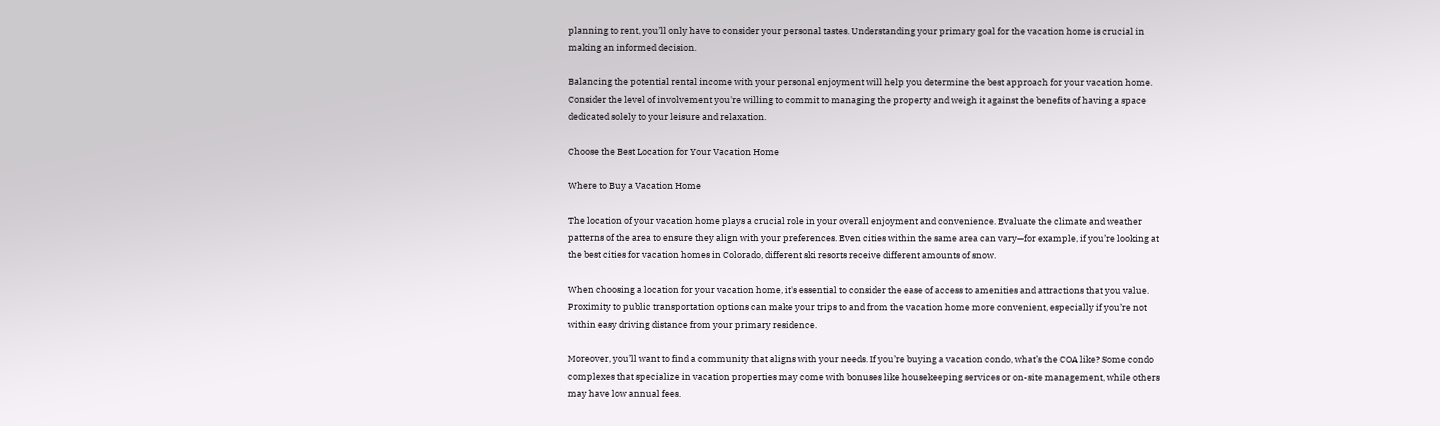planning to rent, you’ll only have to consider your personal tastes. Understanding your primary goal for the vacation home is crucial in making an informed decision.

Balancing the potential rental income with your personal enjoyment will help you determine the best approach for your vacation home. Consider the level of involvement you're willing to commit to managing the property and weigh it against the benefits of having a space dedicated solely to your leisure and relaxation.

Choose the Best Location for Your Vacation Home

Where to Buy a Vacation Home

The location of your vacation home plays a crucial role in your overall enjoyment and convenience. Evaluate the climate and weather patterns of the area to ensure they align with your preferences. Even cities within the same area can vary—for example, if you’re looking at the best cities for vacation homes in Colorado, different ski resorts receive different amounts of snow.

When choosing a location for your vacation home, it's essential to consider the ease of access to amenities and attractions that you value. Proximity to public transportation options can make your trips to and from the vacation home more convenient, especially if you’re not within easy driving distance from your primary residence.

Moreover, you’ll want to find a community that aligns with your needs. If you’re buying a vacation condo, what’s the COA like? Some condo complexes that specialize in vacation properties may come with bonuses like housekeeping services or on-site management, while others may have low annual fees.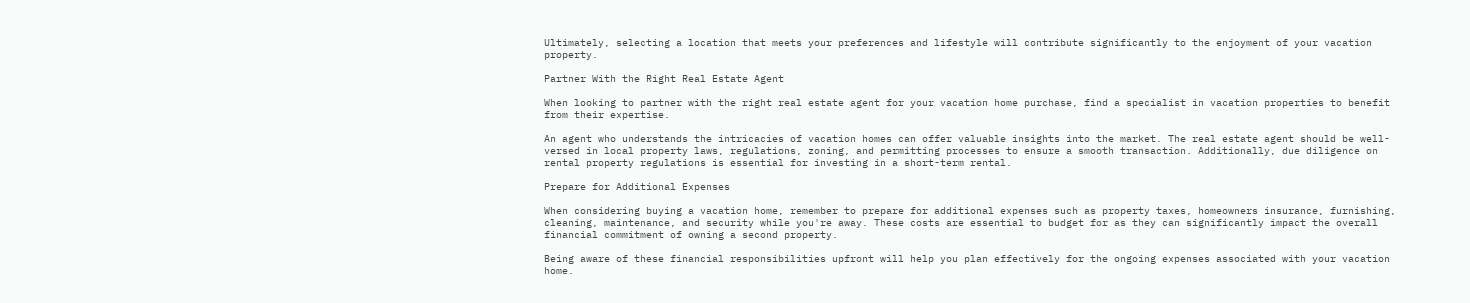Ultimately, selecting a location that meets your preferences and lifestyle will contribute significantly to the enjoyment of your vacation property.

Partner With the Right Real Estate Agent

When looking to partner with the right real estate agent for your vacation home purchase, find a specialist in vacation properties to benefit from their expertise.

An agent who understands the intricacies of vacation homes can offer valuable insights into the market. The real estate agent should be well-versed in local property laws, regulations, zoning, and permitting processes to ensure a smooth transaction. Additionally, due diligence on rental property regulations is essential for investing in a short-term rental.

Prepare for Additional Expenses

When considering buying a vacation home, remember to prepare for additional expenses such as property taxes, homeowners insurance, furnishing, cleaning, maintenance, and security while you're away. These costs are essential to budget for as they can significantly impact the overall financial commitment of owning a second property.

Being aware of these financial responsibilities upfront will help you plan effectively for the ongoing expenses associated with your vacation home.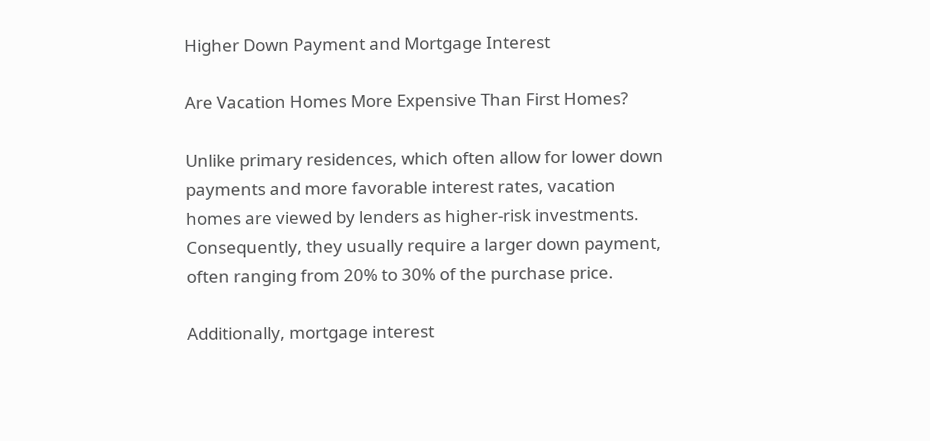Higher Down Payment and Mortgage Interest

Are Vacation Homes More Expensive Than First Homes?

Unlike primary residences, which often allow for lower down payments and more favorable interest rates, vacation homes are viewed by lenders as higher-risk investments. Consequently, they usually require a larger down payment, often ranging from 20% to 30% of the purchase price.

Additionally, mortgage interest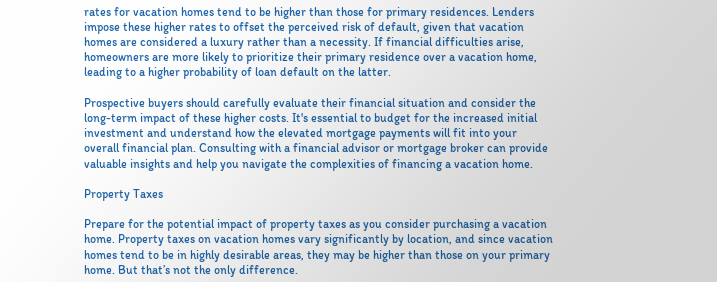rates for vacation homes tend to be higher than those for primary residences. Lenders impose these higher rates to offset the perceived risk of default, given that vacation homes are considered a luxury rather than a necessity. If financial difficulties arise, homeowners are more likely to prioritize their primary residence over a vacation home, leading to a higher probability of loan default on the latter.

Prospective buyers should carefully evaluate their financial situation and consider the long-term impact of these higher costs. It's essential to budget for the increased initial investment and understand how the elevated mortgage payments will fit into your overall financial plan. Consulting with a financial advisor or mortgage broker can provide valuable insights and help you navigate the complexities of financing a vacation home.

Property Taxes

Prepare for the potential impact of property taxes as you consider purchasing a vacation home. Property taxes on vacation homes vary significantly by location, and since vacation homes tend to be in highly desirable areas, they may be higher than those on your primary home. But that’s not the only difference.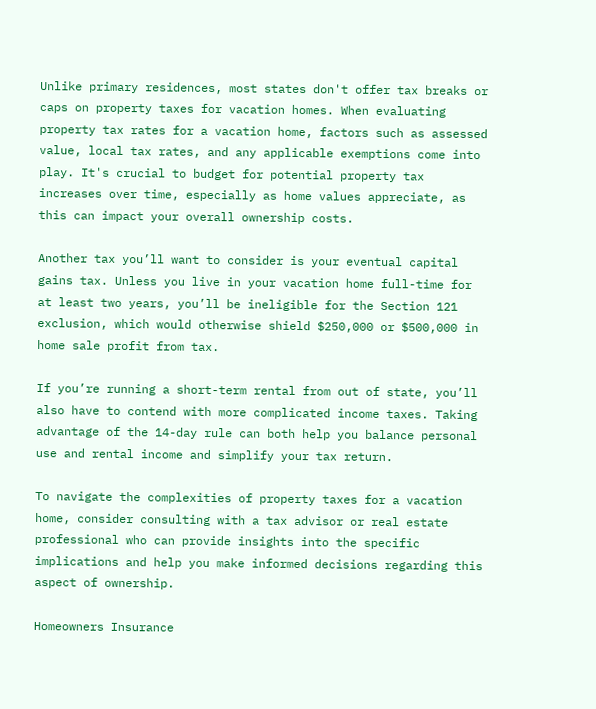Unlike primary residences, most states don't offer tax breaks or caps on property taxes for vacation homes. When evaluating property tax rates for a vacation home, factors such as assessed value, local tax rates, and any applicable exemptions come into play. It's crucial to budget for potential property tax increases over time, especially as home values appreciate, as this can impact your overall ownership costs.

Another tax you’ll want to consider is your eventual capital gains tax. Unless you live in your vacation home full-time for at least two years, you’ll be ineligible for the Section 121 exclusion, which would otherwise shield $250,000 or $500,000 in home sale profit from tax.

If you’re running a short-term rental from out of state, you’ll also have to contend with more complicated income taxes. Taking advantage of the 14-day rule can both help you balance personal use and rental income and simplify your tax return.

To navigate the complexities of property taxes for a vacation home, consider consulting with a tax advisor or real estate professional who can provide insights into the specific implications and help you make informed decisions regarding this aspect of ownership.

Homeowners Insurance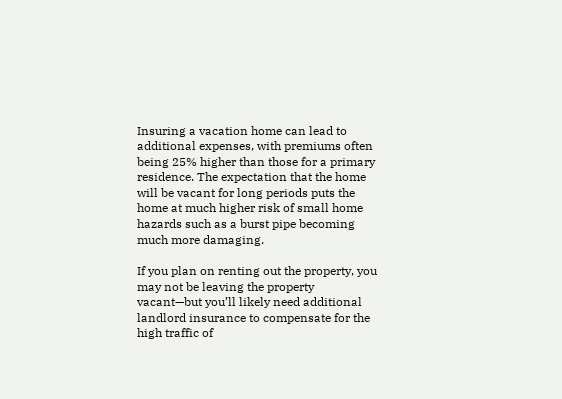Insuring a vacation home can lead to additional expenses, with premiums often being 25% higher than those for a primary residence. The expectation that the home will be vacant for long periods puts the home at much higher risk of small home hazards such as a burst pipe becoming much more damaging.

If you plan on renting out the property, you may not be leaving the property vacant—but you’ll likely need additional landlord insurance to compensate for the high traffic of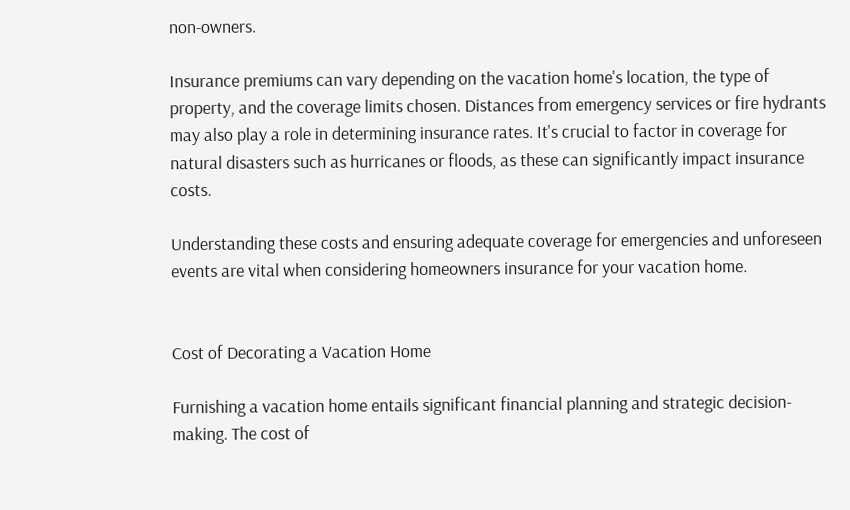non-owners.

Insurance premiums can vary depending on the vacation home's location, the type of property, and the coverage limits chosen. Distances from emergency services or fire hydrants may also play a role in determining insurance rates. It's crucial to factor in coverage for natural disasters such as hurricanes or floods, as these can significantly impact insurance costs.

Understanding these costs and ensuring adequate coverage for emergencies and unforeseen events are vital when considering homeowners insurance for your vacation home.


Cost of Decorating a Vacation Home

Furnishing a vacation home entails significant financial planning and strategic decision-making. The cost of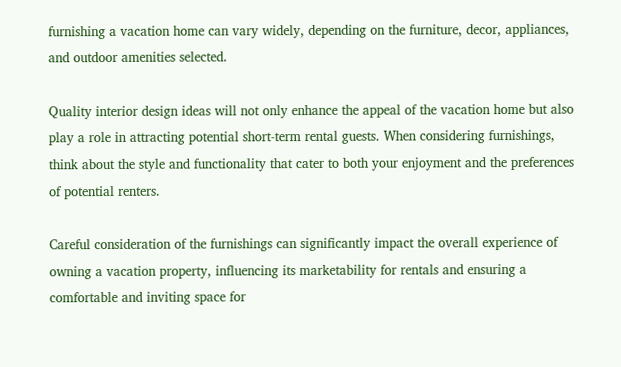furnishing a vacation home can vary widely, depending on the furniture, decor, appliances, and outdoor amenities selected.

Quality interior design ideas will not only enhance the appeal of the vacation home but also play a role in attracting potential short-term rental guests. When considering furnishings, think about the style and functionality that cater to both your enjoyment and the preferences of potential renters.

Careful consideration of the furnishings can significantly impact the overall experience of owning a vacation property, influencing its marketability for rentals and ensuring a comfortable and inviting space for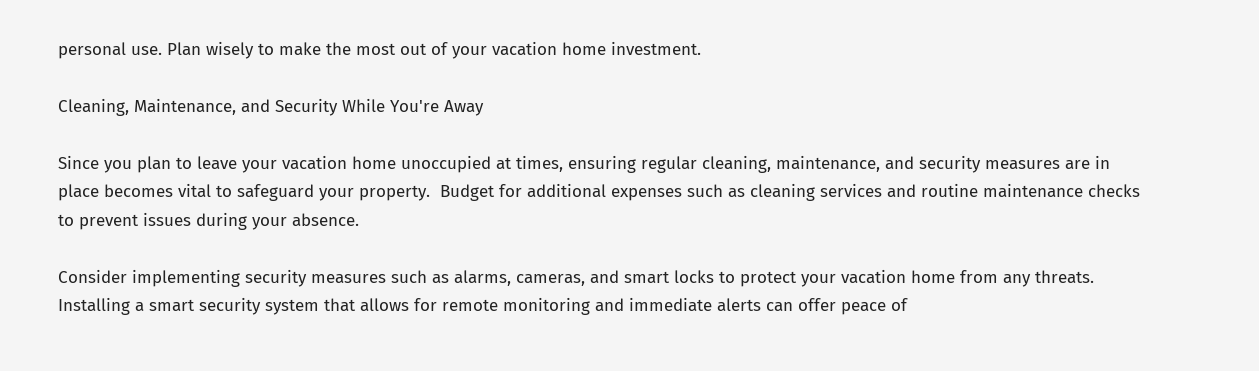personal use. Plan wisely to make the most out of your vacation home investment.

Cleaning, Maintenance, and Security While You're Away

Since you plan to leave your vacation home unoccupied at times, ensuring regular cleaning, maintenance, and security measures are in place becomes vital to safeguard your property.  Budget for additional expenses such as cleaning services and routine maintenance checks to prevent issues during your absence.

Consider implementing security measures such as alarms, cameras, and smart locks to protect your vacation home from any threats. Installing a smart security system that allows for remote monitoring and immediate alerts can offer peace of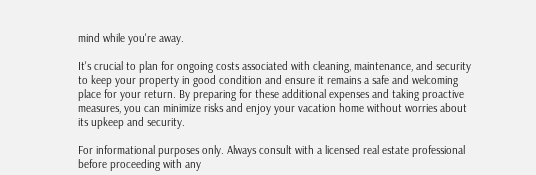mind while you're away.

It's crucial to plan for ongoing costs associated with cleaning, maintenance, and security to keep your property in good condition and ensure it remains a safe and welcoming place for your return. By preparing for these additional expenses and taking proactive measures, you can minimize risks and enjoy your vacation home without worries about its upkeep and security.

For informational purposes only. Always consult with a licensed real estate professional before proceeding with any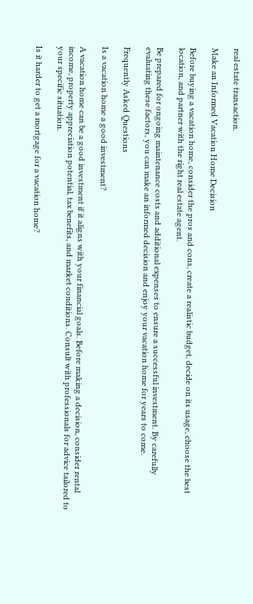real estate transaction.

Make an Informed Vacation Home Decision

Before buying a vacation home, consider the pros and cons, create a realistic budget, decide on its usage, choose the best location, and partner with the right real estate agent.

Be prepared for ongoing maintenance costs and additional expenses to ensure a successful investment. By carefully evaluating these factors, you can make an informed decision and enjoy your vacation home for years to come.

Frequently Asked Questions

Is a vacation home a good investment?

A vacation home can be a good investment if it aligns with your financial goals. Before making a decision, consider rental income, property appreciation potential, tax benefits, and market conditions. Consult with professionals for advice tailored to your specific situation.

Is it harder to get a mortgage for a vacation home?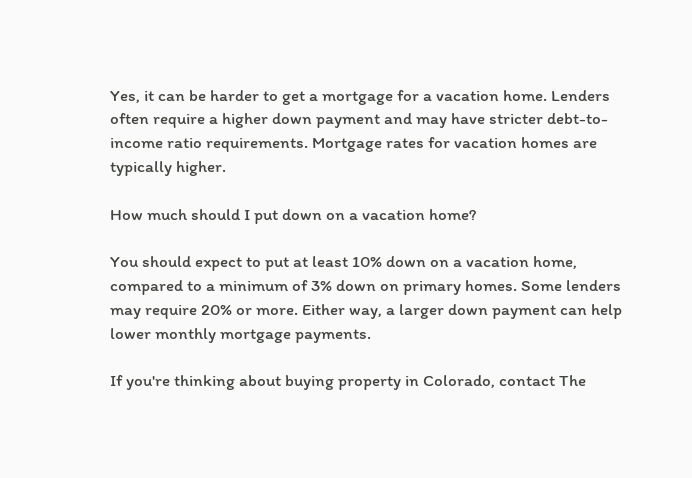Yes, it can be harder to get a mortgage for a vacation home. Lenders often require a higher down payment and may have stricter debt-to-income ratio requirements. Mortgage rates for vacation homes are typically higher.

How much should I put down on a vacation home?

You should expect to put at least 10% down on a vacation home, compared to a minimum of 3% down on primary homes. Some lenders may require 20% or more. Either way, a larger down payment can help lower monthly mortgage payments.

If you're thinking about buying property in Colorado, contact The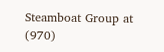Steamboat Group at (970)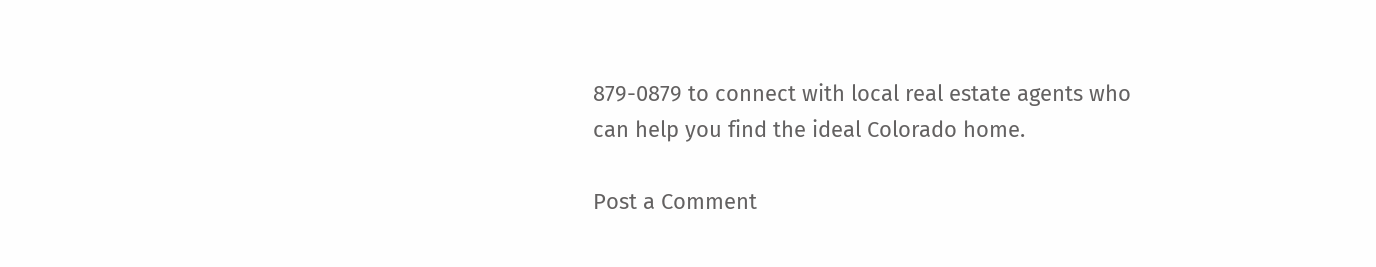879-0879 to connect with local real estate agents who can help you find the ideal Colorado home.

Post a Comment